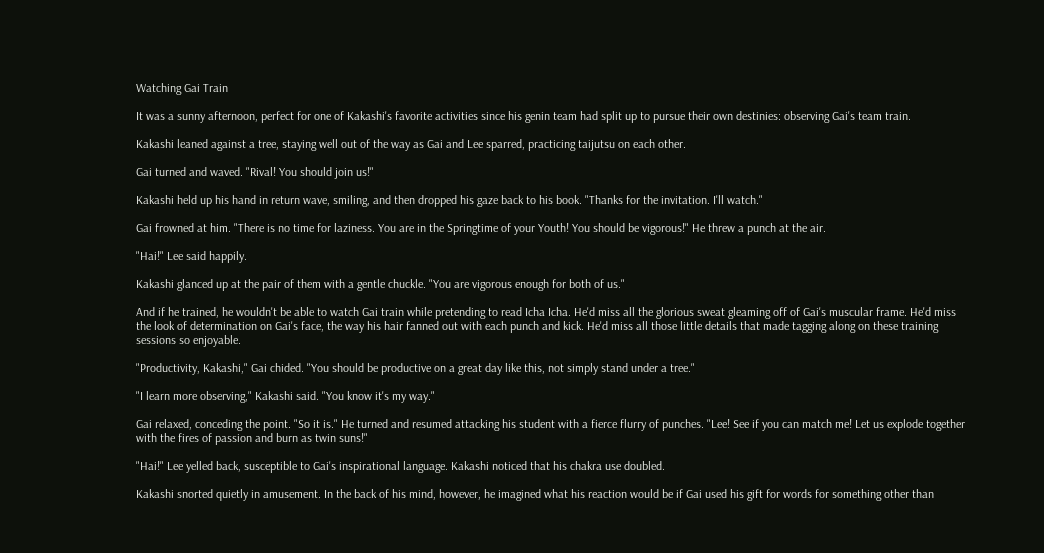Watching Gai Train

It was a sunny afternoon, perfect for one of Kakashi's favorite activities since his genin team had split up to pursue their own destinies: observing Gai's team train.

Kakashi leaned against a tree, staying well out of the way as Gai and Lee sparred, practicing taijutsu on each other.

Gai turned and waved. "Rival! You should join us!"

Kakashi held up his hand in return wave, smiling, and then dropped his gaze back to his book. "Thanks for the invitation. I'll watch."

Gai frowned at him. "There is no time for laziness. You are in the Springtime of your Youth! You should be vigorous!" He threw a punch at the air.

"Hai!" Lee said happily.

Kakashi glanced up at the pair of them with a gentle chuckle. "You are vigorous enough for both of us."

And if he trained, he wouldn't be able to watch Gai train while pretending to read Icha Icha. He'd miss all the glorious sweat gleaming off of Gai's muscular frame. He'd miss the look of determination on Gai's face, the way his hair fanned out with each punch and kick. He'd miss all those little details that made tagging along on these training sessions so enjoyable.

"Productivity, Kakashi," Gai chided. "You should be productive on a great day like this, not simply stand under a tree."

"I learn more observing," Kakashi said. "You know it's my way."

Gai relaxed, conceding the point. "So it is." He turned and resumed attacking his student with a fierce flurry of punches. "Lee! See if you can match me! Let us explode together with the fires of passion and burn as twin suns!"

"Hai!" Lee yelled back, susceptible to Gai's inspirational language. Kakashi noticed that his chakra use doubled.

Kakashi snorted quietly in amusement. In the back of his mind, however, he imagined what his reaction would be if Gai used his gift for words for something other than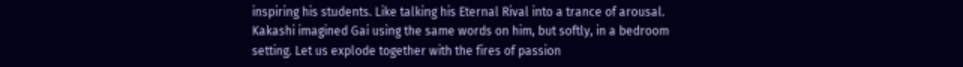inspiring his students. Like talking his Eternal Rival into a trance of arousal. Kakashi imagined Gai using the same words on him, but softly, in a bedroom setting. Let us explode together with the fires of passion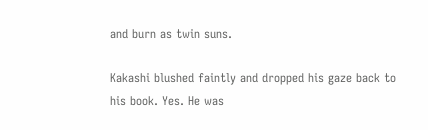and burn as twin suns.

Kakashi blushed faintly and dropped his gaze back to his book. Yes. He was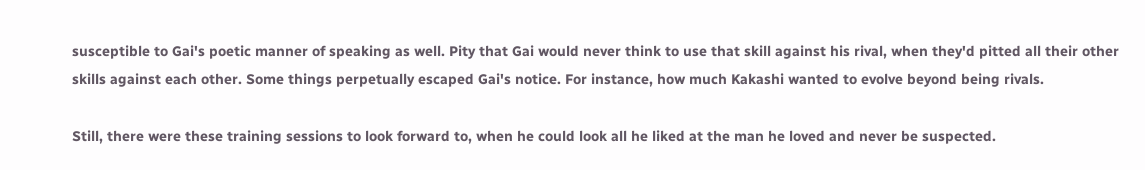susceptible to Gai's poetic manner of speaking as well. Pity that Gai would never think to use that skill against his rival, when they'd pitted all their other skills against each other. Some things perpetually escaped Gai's notice. For instance, how much Kakashi wanted to evolve beyond being rivals.

Still, there were these training sessions to look forward to, when he could look all he liked at the man he loved and never be suspected.